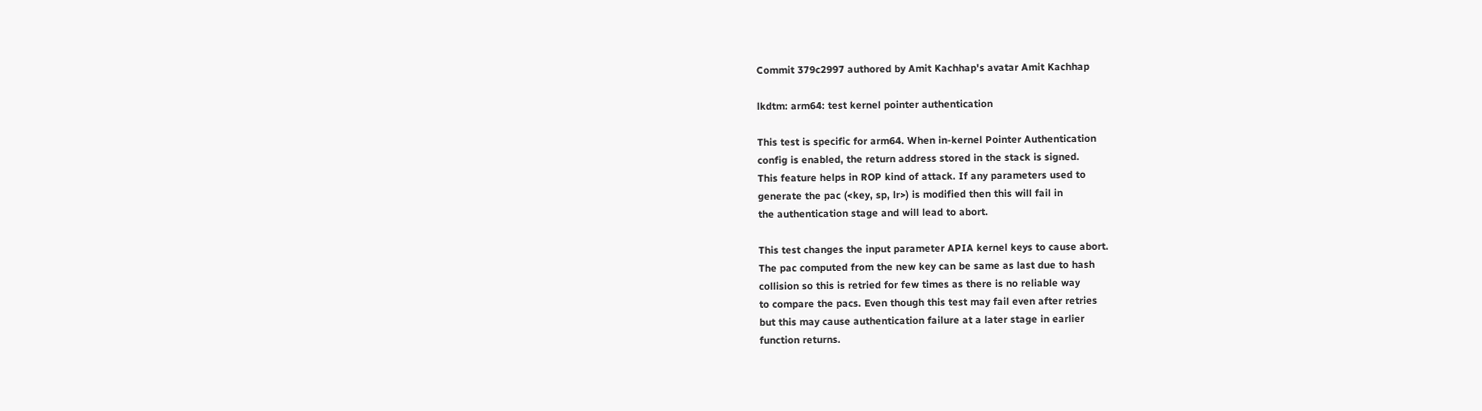Commit 379c2997 authored by Amit Kachhap's avatar Amit Kachhap

lkdtm: arm64: test kernel pointer authentication

This test is specific for arm64. When in-kernel Pointer Authentication
config is enabled, the return address stored in the stack is signed.
This feature helps in ROP kind of attack. If any parameters used to
generate the pac (<key, sp, lr>) is modified then this will fail in
the authentication stage and will lead to abort.

This test changes the input parameter APIA kernel keys to cause abort.
The pac computed from the new key can be same as last due to hash
collision so this is retried for few times as there is no reliable way
to compare the pacs. Even though this test may fail even after retries
but this may cause authentication failure at a later stage in earlier
function returns.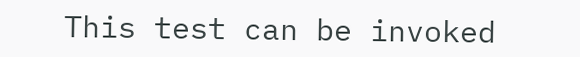This test can be invoked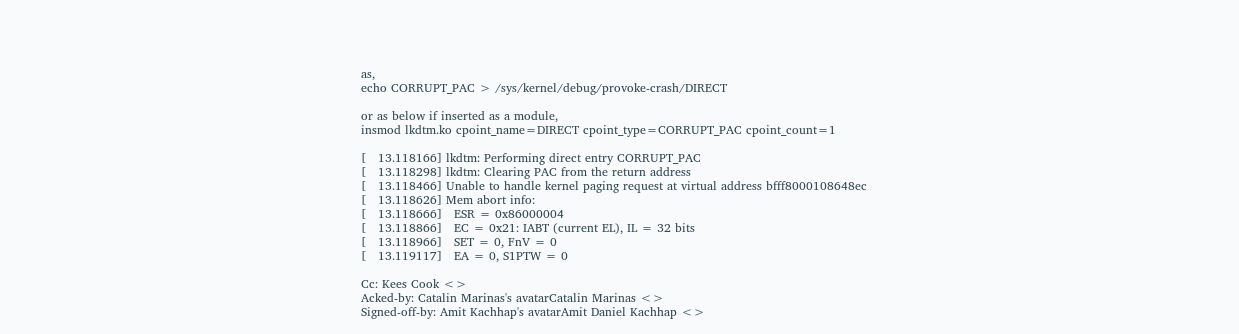as,
echo CORRUPT_PAC > /sys/kernel/debug/provoke-crash/DIRECT

or as below if inserted as a module,
insmod lkdtm.ko cpoint_name=DIRECT cpoint_type=CORRUPT_PAC cpoint_count=1

[   13.118166] lkdtm: Performing direct entry CORRUPT_PAC
[   13.118298] lkdtm: Clearing PAC from the return address
[   13.118466] Unable to handle kernel paging request at virtual address bfff8000108648ec
[   13.118626] Mem abort info:
[   13.118666]   ESR = 0x86000004
[   13.118866]   EC = 0x21: IABT (current EL), IL = 32 bits
[   13.118966]   SET = 0, FnV = 0
[   13.119117]   EA = 0, S1PTW = 0

Cc: Kees Cook <>
Acked-by: Catalin Marinas's avatarCatalin Marinas <>
Signed-off-by: Amit Kachhap's avatarAmit Daniel Kachhap <>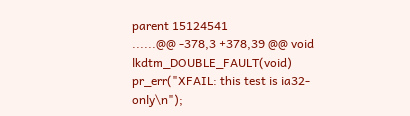parent 15124541
......@@ -378,3 +378,39 @@ void lkdtm_DOUBLE_FAULT(void)
pr_err("XFAIL: this test is ia32-only\n");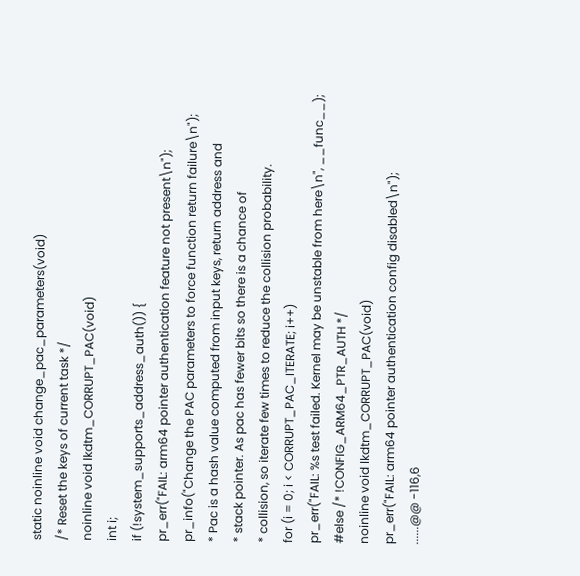static noinline void change_pac_parameters(void)
/* Reset the keys of current task */
noinline void lkdtm_CORRUPT_PAC(void)
int i;
if (!system_supports_address_auth()) {
pr_err("FAIL: arm64 pointer authentication feature not present\n");
pr_info("Change the PAC parameters to force function return failure\n");
* Pac is a hash value computed from input keys, return address and
* stack pointer. As pac has fewer bits so there is a chance of
* collision, so iterate few times to reduce the collision probability.
for (i = 0; i < CORRUPT_PAC_ITERATE; i++)
pr_err("FAIL: %s test failed. Kernel may be unstable from here\n", __func__);
#else /* !CONFIG_ARM64_PTR_AUTH */
noinline void lkdtm_CORRUPT_PAC(void)
pr_err("FAIL: arm64 pointer authentication config disabled\n");
......@@ -116,6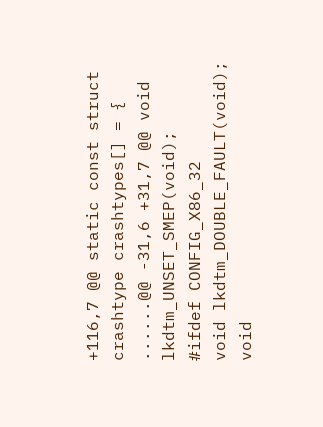+116,7 @@ static const struct crashtype crashtypes[] = {
......@@ -31,6 +31,7 @@ void lkdtm_UNSET_SMEP(void);
#ifdef CONFIG_X86_32
void lkdtm_DOUBLE_FAULT(void);
void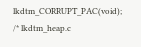lkdtm_CORRUPT_PAC(void);
/* lkdtm_heap.c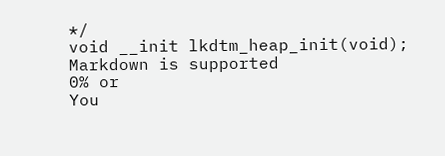*/
void __init lkdtm_heap_init(void);
Markdown is supported
0% or
You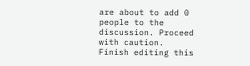are about to add 0 people to the discussion. Proceed with caution.
Finish editing this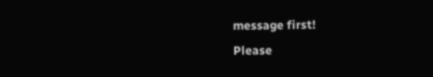message first!
Please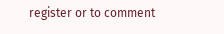register or to comment